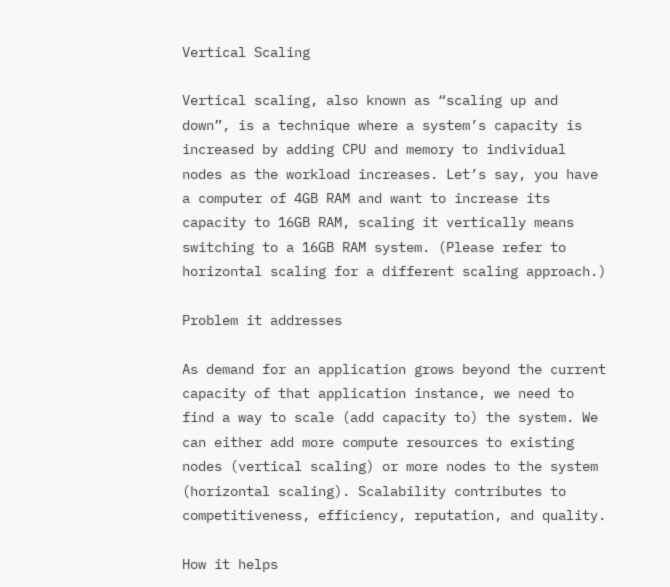Vertical Scaling

Vertical scaling, also known as “scaling up and down”, is a technique where a system’s capacity is increased by adding CPU and memory to individual nodes as the workload increases. Let’s say, you have a computer of 4GB RAM and want to increase its capacity to 16GB RAM, scaling it vertically means switching to a 16GB RAM system. (Please refer to horizontal scaling for a different scaling approach.)

Problem it addresses

As demand for an application grows beyond the current capacity of that application instance, we need to find a way to scale (add capacity to) the system. We can either add more compute resources to existing nodes (vertical scaling) or more nodes to the system (horizontal scaling). Scalability contributes to competitiveness, efficiency, reputation, and quality.

How it helps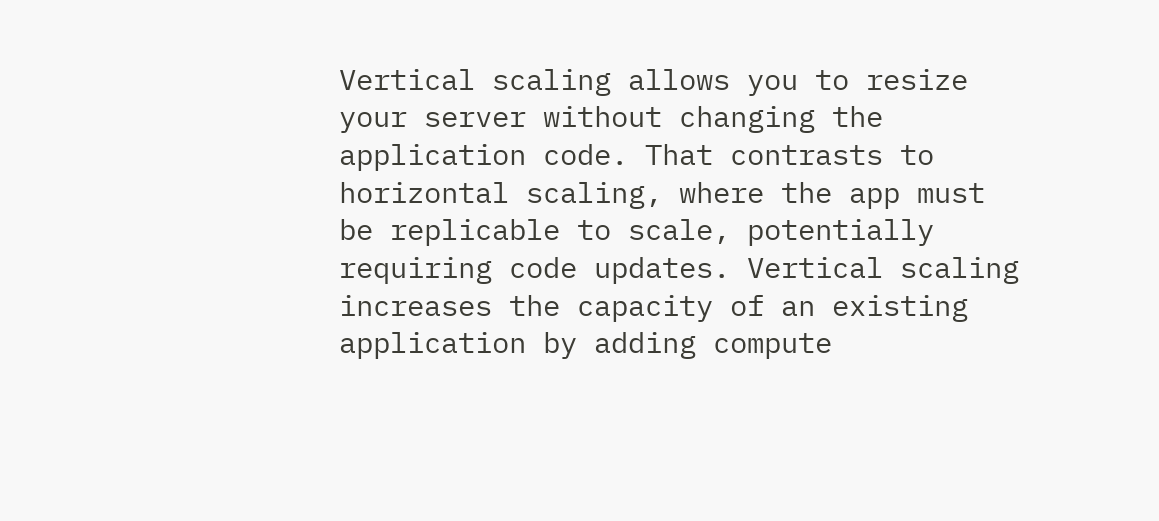Vertical scaling allows you to resize your server without changing the application code. That contrasts to horizontal scaling, where the app must be replicable to scale, potentially requiring code updates. Vertical scaling increases the capacity of an existing application by adding compute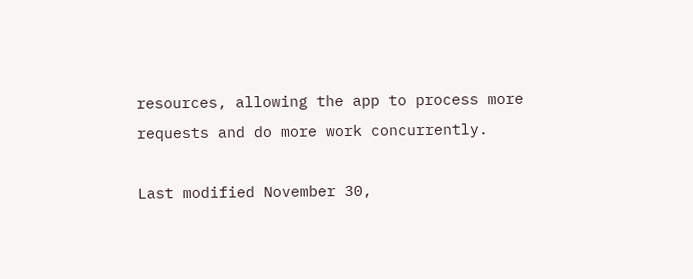resources, allowing the app to process more requests and do more work concurrently.

Last modified November 30,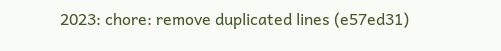2023: chore: remove duplicated lines (e57ed31)